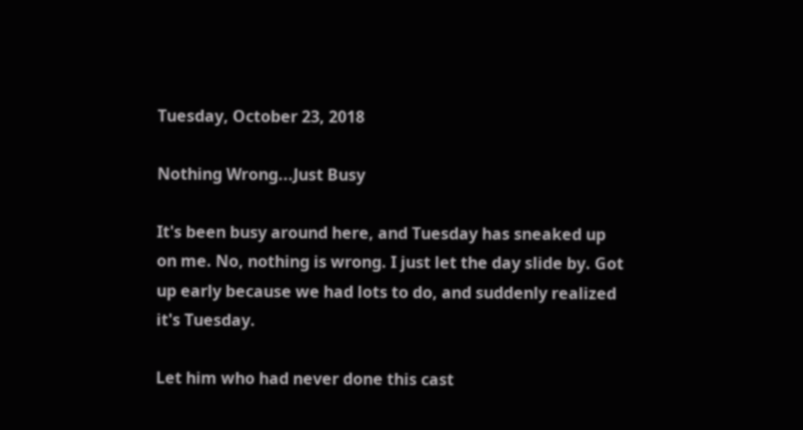Tuesday, October 23, 2018

Nothing Wrong...Just Busy

It's been busy around here, and Tuesday has sneaked up on me. No, nothing is wrong. I just let the day slide by. Got up early because we had lots to do, and suddenly realized it's Tuesday.

Let him who had never done this cast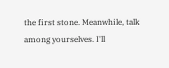the first stone. Meanwhile, talk among yourselves. I'll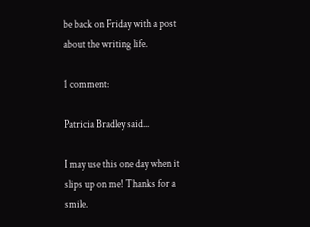be back on Friday with a post about the writing life.

1 comment:

Patricia Bradley said...

I may use this one day when it slips up on me! Thanks for a smile.